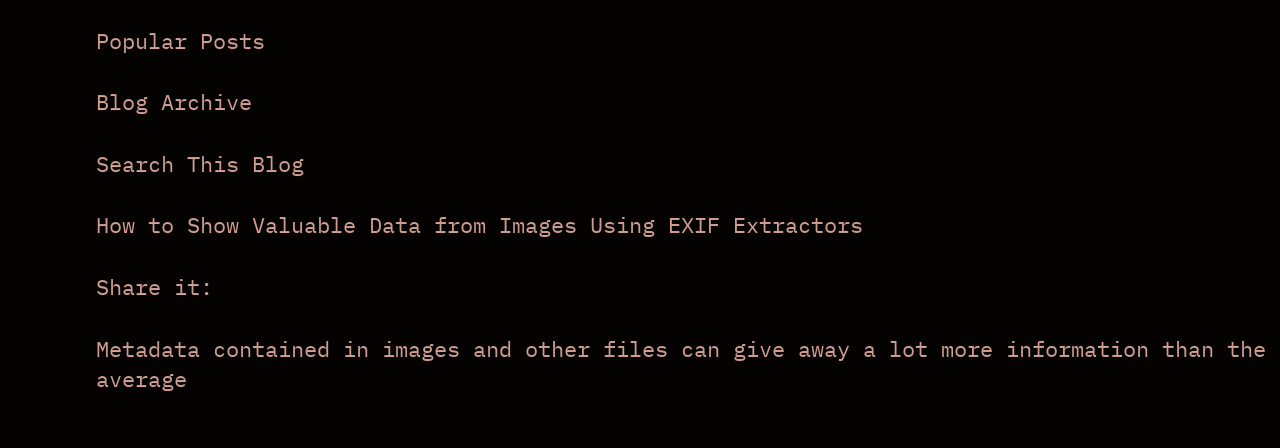Popular Posts

Blog Archive

Search This Blog

How to Show Valuable Data from Images Using EXIF Extractors

Share it:

Metadata contained in images and other files can give away a lot more information than the average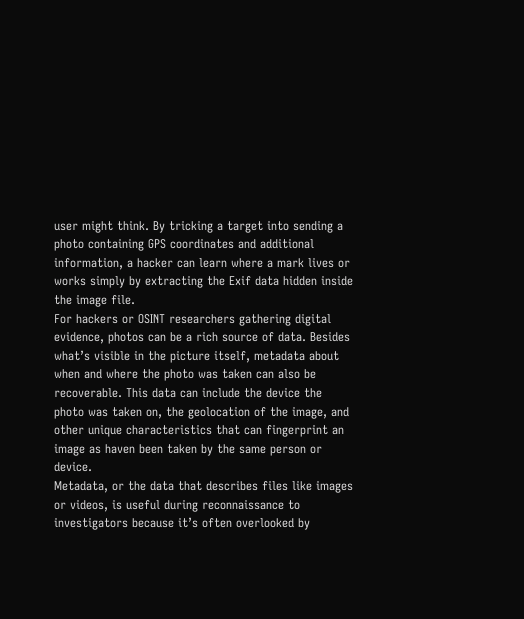user might think. By tricking a target into sending a photo containing GPS coordinates and additional information, a hacker can learn where a mark lives or works simply by extracting the Exif data hidden inside the image file.
For hackers or OSINT researchers gathering digital evidence, photos can be a rich source of data. Besides what’s visible in the picture itself, metadata about when and where the photo was taken can also be recoverable. This data can include the device the photo was taken on, the geolocation of the image, and other unique characteristics that can fingerprint an image as haven been taken by the same person or device.
Metadata, or the data that describes files like images or videos, is useful during reconnaissance to investigators because it’s often overlooked by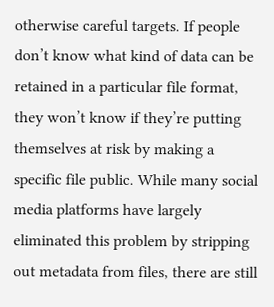otherwise careful targets. If people don’t know what kind of data can be retained in a particular file format, they won’t know if they’re putting themselves at risk by making a specific file public. While many social media platforms have largely eliminated this problem by stripping out metadata from files, there are still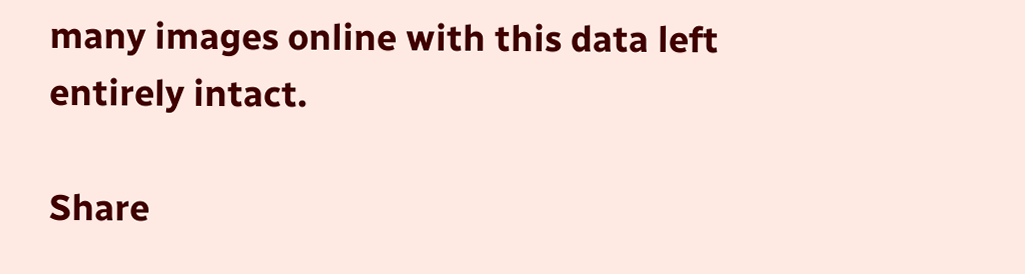many images online with this data left entirely intact.

Share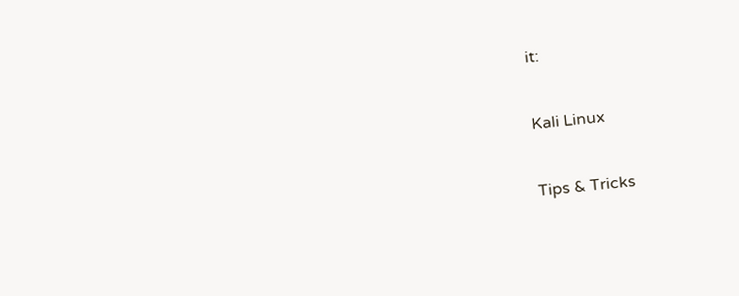it:


Kali Linux


Tips & Tricks